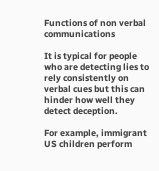Functions of non verbal communications

It is typical for people who are detecting lies to rely consistently on verbal cues but this can hinder how well they detect deception.

For example, immigrant US children perform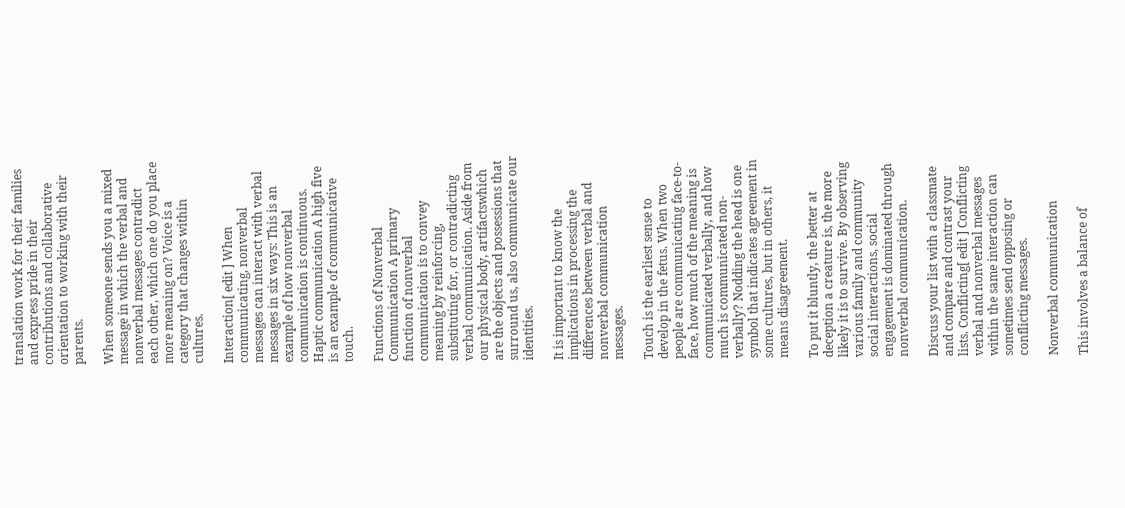translation work for their families and express pride in their contributions and collaborative orientation to working with their parents.

When someone sends you a mixed message in which the verbal and nonverbal messages contradict each other, which one do you place more meaning on? Voice is a category that changes within cultures.

Interaction[ edit ] When communicating, nonverbal messages can interact with verbal messages in six ways: This is an example of how nonverbal communication is continuous. Haptic communication A high five is an example of communicative touch.

Functions of Nonverbal Communication A primary function of nonverbal communication is to convey meaning by reinforcing, substituting for, or contradicting verbal communication. Aside from our physical body, artifactswhich are the objects and possessions that surround us, also communicate our identities.

It is important to know the implications in processing the differences between verbal and nonverbal communication messages.

Touch is the earliest sense to develop in the fetus. When two people are communicating face-to-face, how much of the meaning is communicated verbally, and how much is communicated non-verbally? Nodding the head is one symbol that indicates agreement in some cultures, but in others, it means disagreement.

To put it bluntly, the better at deception a creature is, the more likely it is to survive. By observing various family and community social interactions, social engagement is dominated through nonverbal communication.

Discuss your list with a classmate and compare and contrast your lists. Conflicting[ edit ] Conflicting verbal and nonverbal messages within the same interaction can sometimes send opposing or conflicting messages.

Nonverbal communication

This involves a balance of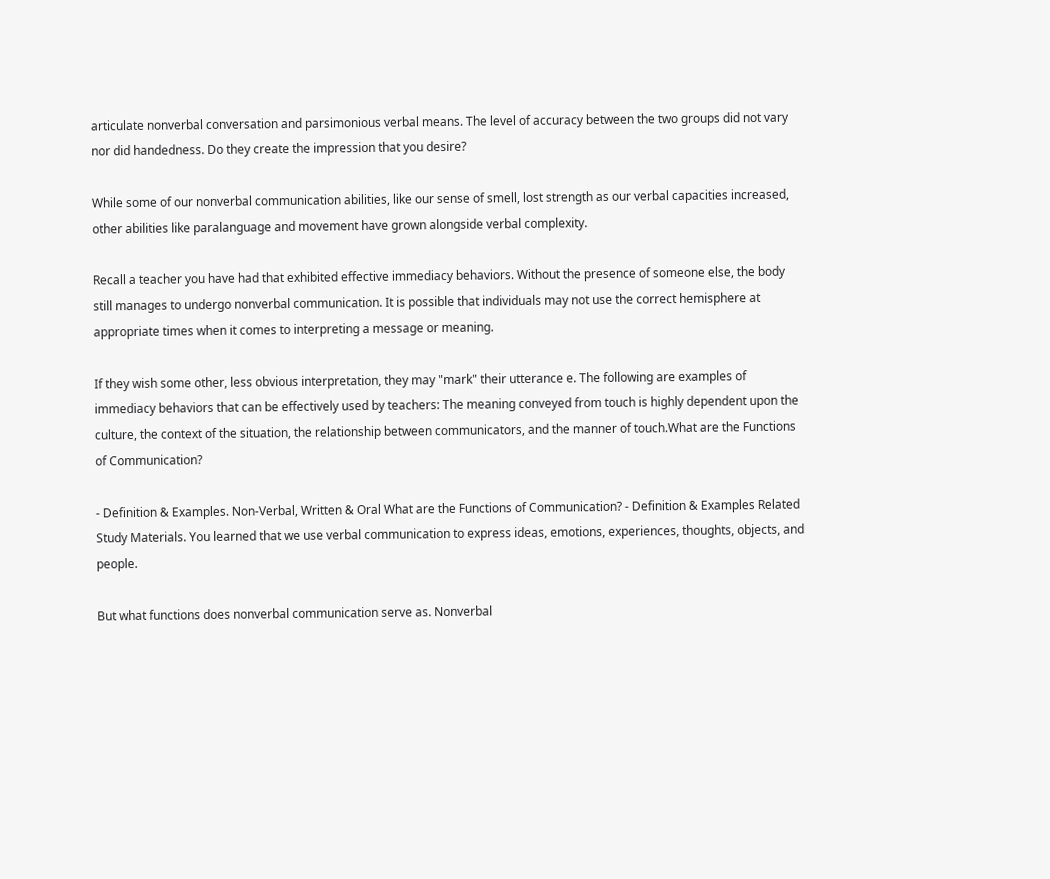articulate nonverbal conversation and parsimonious verbal means. The level of accuracy between the two groups did not vary nor did handedness. Do they create the impression that you desire?

While some of our nonverbal communication abilities, like our sense of smell, lost strength as our verbal capacities increased, other abilities like paralanguage and movement have grown alongside verbal complexity.

Recall a teacher you have had that exhibited effective immediacy behaviors. Without the presence of someone else, the body still manages to undergo nonverbal communication. It is possible that individuals may not use the correct hemisphere at appropriate times when it comes to interpreting a message or meaning.

If they wish some other, less obvious interpretation, they may "mark" their utterance e. The following are examples of immediacy behaviors that can be effectively used by teachers: The meaning conveyed from touch is highly dependent upon the culture, the context of the situation, the relationship between communicators, and the manner of touch.What are the Functions of Communication?

- Definition & Examples. Non-Verbal, Written & Oral What are the Functions of Communication? - Definition & Examples Related Study Materials. You learned that we use verbal communication to express ideas, emotions, experiences, thoughts, objects, and people.

But what functions does nonverbal communication serve as. Nonverbal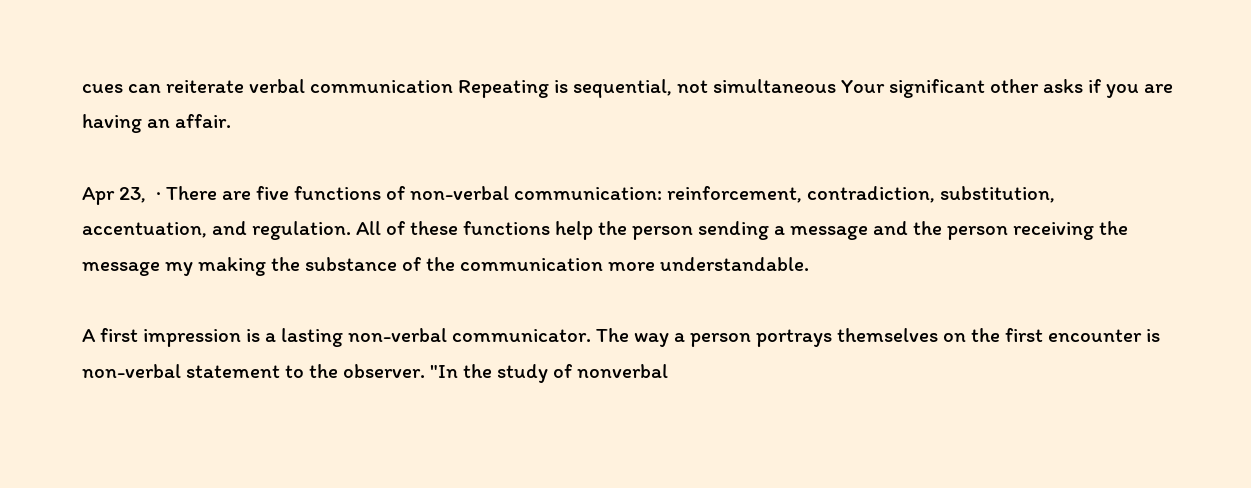cues can reiterate verbal communication Repeating is sequential, not simultaneous Your significant other asks if you are having an affair.

Apr 23,  · There are five functions of non-verbal communication: reinforcement, contradiction, substitution, accentuation, and regulation. All of these functions help the person sending a message and the person receiving the message my making the substance of the communication more understandable.

A first impression is a lasting non-verbal communicator. The way a person portrays themselves on the first encounter is non-verbal statement to the observer. "In the study of nonverbal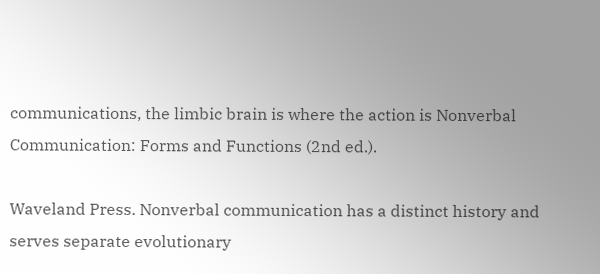communications, the limbic brain is where the action is Nonverbal Communication: Forms and Functions (2nd ed.).

Waveland Press. Nonverbal communication has a distinct history and serves separate evolutionary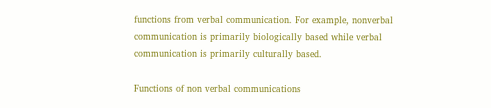functions from verbal communication. For example, nonverbal communication is primarily biologically based while verbal communication is primarily culturally based.

Functions of non verbal communications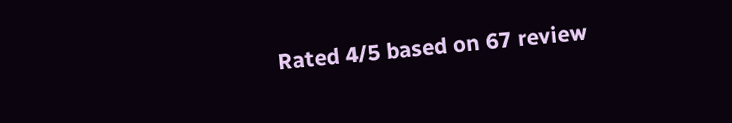Rated 4/5 based on 67 review